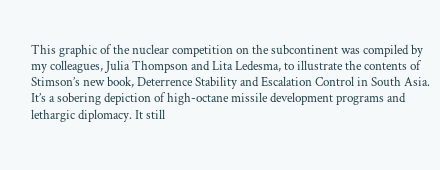This graphic of the nuclear competition on the subcontinent was compiled by my colleagues, Julia Thompson and Lita Ledesma, to illustrate the contents of Stimson’s new book, Deterrence Stability and Escalation Control in South Asia. It’s a sobering depiction of high-octane missile development programs and lethargic diplomacy. It still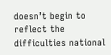doesn’t begin to reflect the difficulties national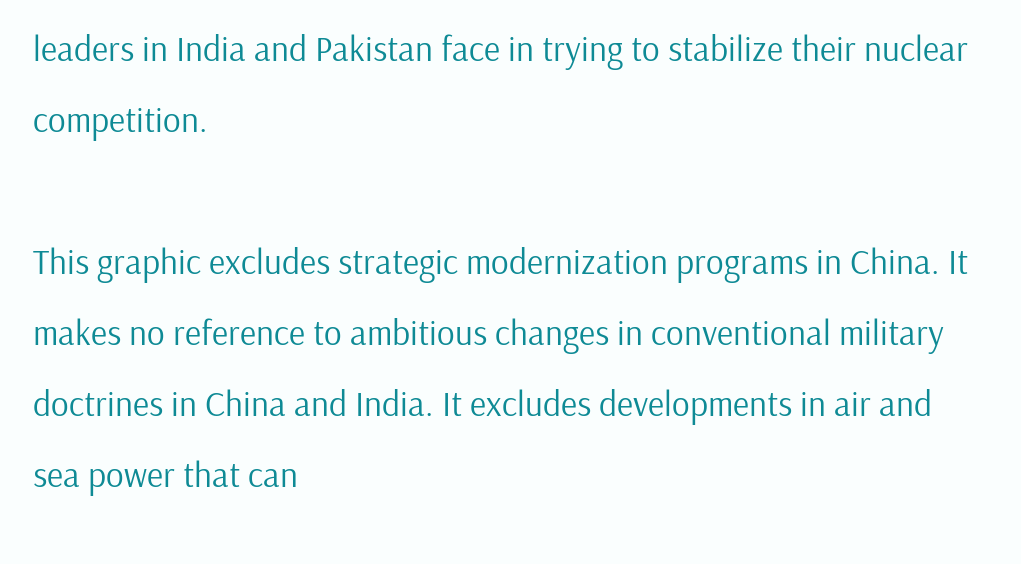leaders in India and Pakistan face in trying to stabilize their nuclear competition.

This graphic excludes strategic modernization programs in China. It makes no reference to ambitious changes in conventional military doctrines in China and India. It excludes developments in air and sea power that can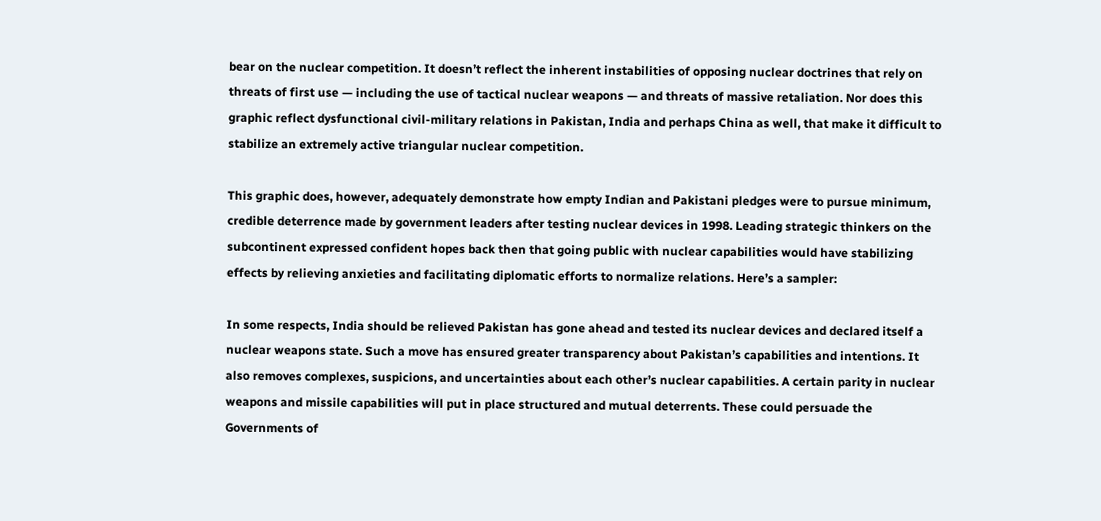bear on the nuclear competition. It doesn’t reflect the inherent instabilities of opposing nuclear doctrines that rely on threats of first use — including the use of tactical nuclear weapons — and threats of massive retaliation. Nor does this graphic reflect dysfunctional civil-military relations in Pakistan, India and perhaps China as well, that make it difficult to stabilize an extremely active triangular nuclear competition.

This graphic does, however, adequately demonstrate how empty Indian and Pakistani pledges were to pursue minimum, credible deterrence made by government leaders after testing nuclear devices in 1998. Leading strategic thinkers on the subcontinent expressed confident hopes back then that going public with nuclear capabilities would have stabilizing effects by relieving anxieties and facilitating diplomatic efforts to normalize relations. Here’s a sampler:

In some respects, India should be relieved Pakistan has gone ahead and tested its nuclear devices and declared itself a nuclear weapons state. Such a move has ensured greater transparency about Pakistan’s capabilities and intentions. It also removes complexes, suspicions, and uncertainties about each other’s nuclear capabilities. A certain parity in nuclear weapons and missile capabilities will put in place structured and mutual deterrents. These could persuade the Governments of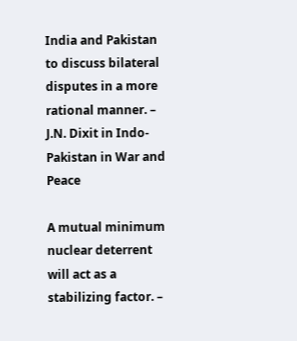India and Pakistan to discuss bilateral disputes in a more rational manner. – J.N. Dixit in Indo-Pakistan in War and Peace

A mutual minimum nuclear deterrent will act as a stabilizing factor. –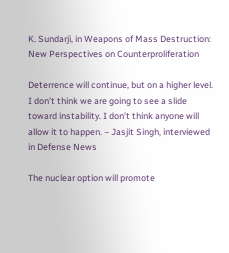K. Sundarji, in Weapons of Mass Destruction: New Perspectives on Counterproliferation

Deterrence will continue, but on a higher level. I don’t think we are going to see a slide toward instability. I don’t think anyone will allow it to happen. – Jasjit Singh, interviewed in Defense News

The nuclear option will promote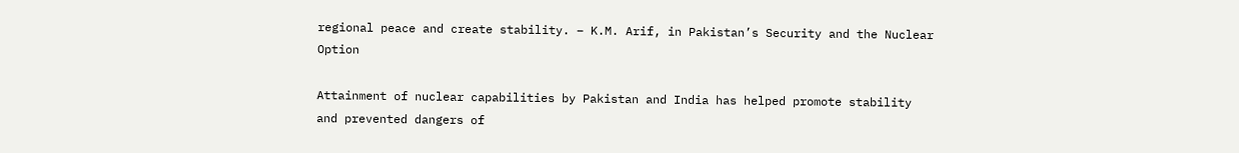regional peace and create stability. – K.M. Arif, in Pakistan’s Security and the Nuclear Option

Attainment of nuclear capabilities by Pakistan and India has helped promote stability and prevented dangers of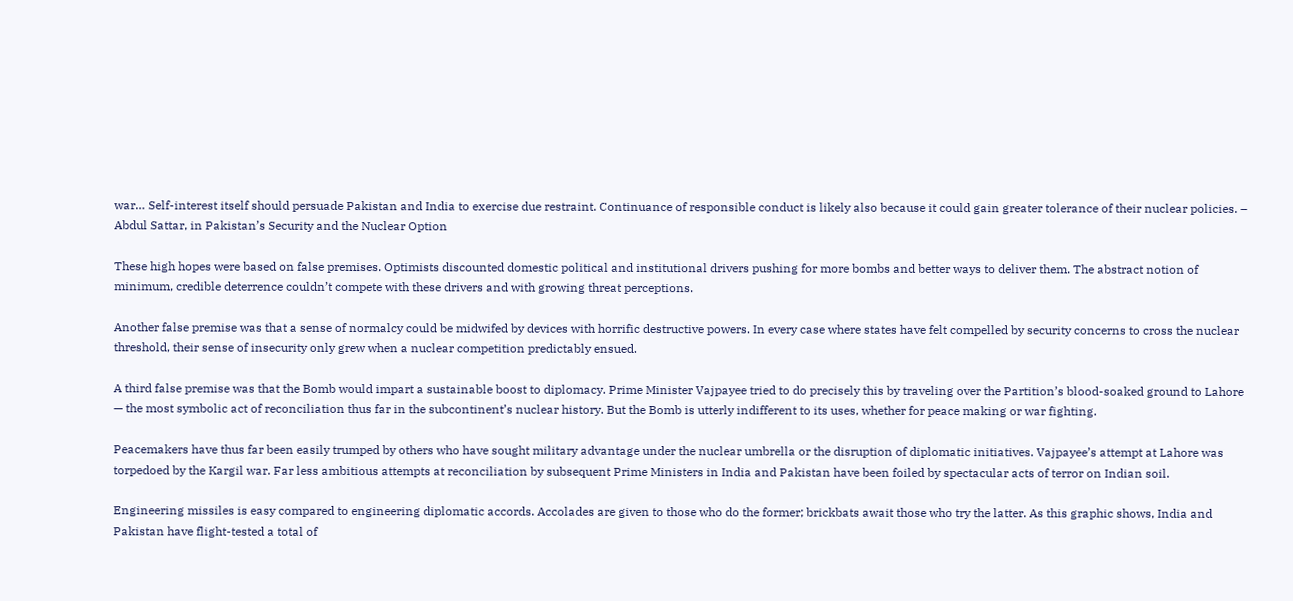war… Self-interest itself should persuade Pakistan and India to exercise due restraint. Continuance of responsible conduct is likely also because it could gain greater tolerance of their nuclear policies. – Abdul Sattar, in Pakistan’s Security and the Nuclear Option

These high hopes were based on false premises. Optimists discounted domestic political and institutional drivers pushing for more bombs and better ways to deliver them. The abstract notion of minimum, credible deterrence couldn’t compete with these drivers and with growing threat perceptions.

Another false premise was that a sense of normalcy could be midwifed by devices with horrific destructive powers. In every case where states have felt compelled by security concerns to cross the nuclear threshold, their sense of insecurity only grew when a nuclear competition predictably ensued.

A third false premise was that the Bomb would impart a sustainable boost to diplomacy. Prime Minister Vajpayee tried to do precisely this by traveling over the Partition’s blood-soaked ground to Lahore — the most symbolic act of reconciliation thus far in the subcontinent’s nuclear history. But the Bomb is utterly indifferent to its uses, whether for peace making or war fighting.

Peacemakers have thus far been easily trumped by others who have sought military advantage under the nuclear umbrella or the disruption of diplomatic initiatives. Vajpayee’s attempt at Lahore was torpedoed by the Kargil war. Far less ambitious attempts at reconciliation by subsequent Prime Ministers in India and Pakistan have been foiled by spectacular acts of terror on Indian soil.

Engineering missiles is easy compared to engineering diplomatic accords. Accolades are given to those who do the former; brickbats await those who try the latter. As this graphic shows, India and Pakistan have flight-tested a total of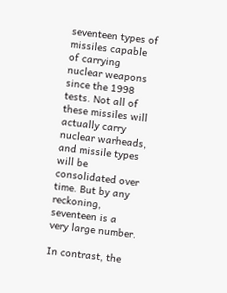seventeen types of missiles capable of carrying nuclear weapons since the 1998 tests. Not all of these missiles will actually carry nuclear warheads, and missile types will be consolidated over time. But by any reckoning, seventeen is a very large number.

In contrast, the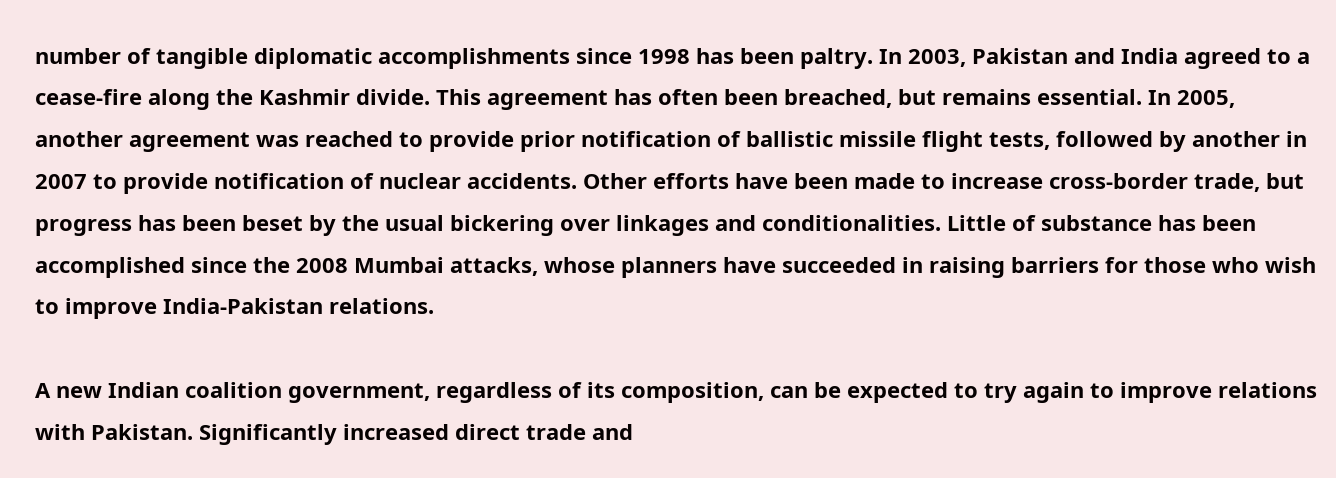number of tangible diplomatic accomplishments since 1998 has been paltry. In 2003, Pakistan and India agreed to a cease-fire along the Kashmir divide. This agreement has often been breached, but remains essential. In 2005, another agreement was reached to provide prior notification of ballistic missile flight tests, followed by another in 2007 to provide notification of nuclear accidents. Other efforts have been made to increase cross-border trade, but progress has been beset by the usual bickering over linkages and conditionalities. Little of substance has been accomplished since the 2008 Mumbai attacks, whose planners have succeeded in raising barriers for those who wish to improve India-Pakistan relations.

A new Indian coalition government, regardless of its composition, can be expected to try again to improve relations with Pakistan. Significantly increased direct trade and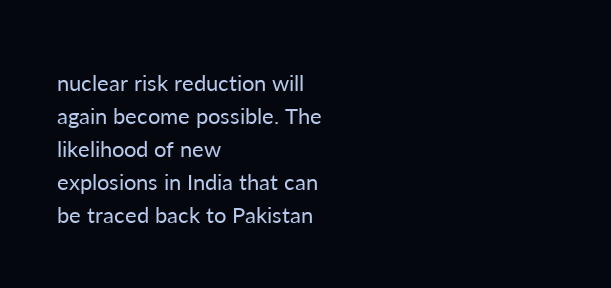nuclear risk reduction will again become possible. The likelihood of new explosions in India that can be traced back to Pakistan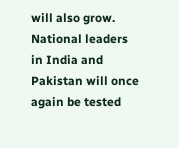will also grow. National leaders in India and Pakistan will once again be tested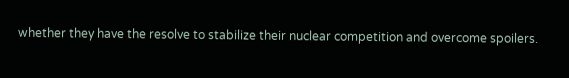whether they have the resolve to stabilize their nuclear competition and overcome spoilers.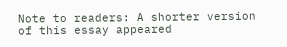Note to readers: A shorter version of this essay appeared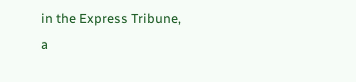in the Express Tribune, a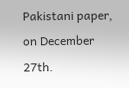Pakistani paper, on December 27th.